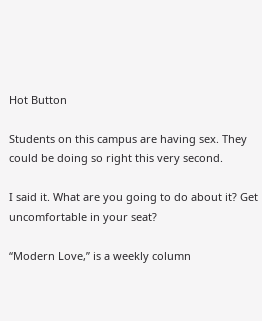Hot Button

Students on this campus are having sex. They could be doing so right this very second.

I said it. What are you going to do about it? Get uncomfortable in your seat?

“Modern Love,” is a weekly column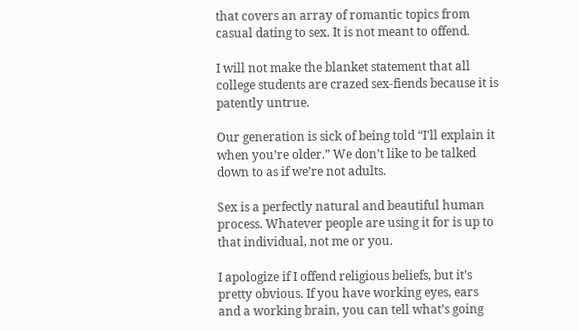that covers an array of romantic topics from casual dating to sex. It is not meant to offend.

I will not make the blanket statement that all college students are crazed sex-fiends because it is patently untrue.

Our generation is sick of being told “I’ll explain it when you’re older.” We don’t like to be talked down to as if we’re not adults.

Sex is a perfectly natural and beautiful human process. Whatever people are using it for is up to that individual, not me or you.

I apologize if I offend religious beliefs, but it’s pretty obvious. If you have working eyes, ears and a working brain, you can tell what’s going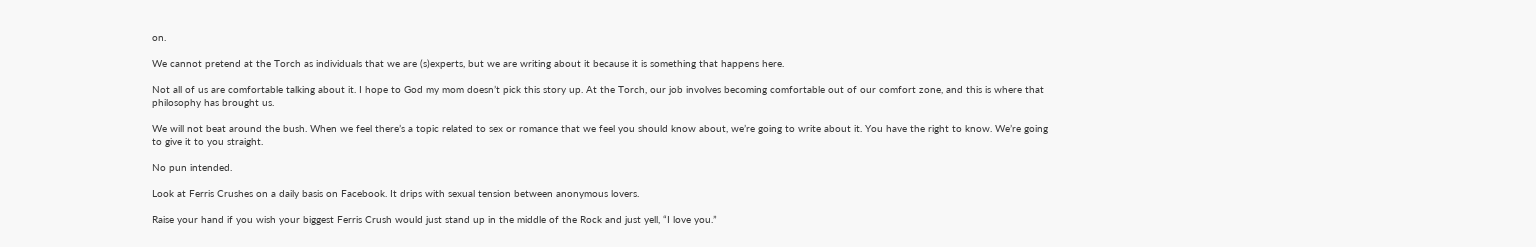on.

We cannot pretend at the Torch as individuals that we are (s)experts, but we are writing about it because it is something that happens here.

Not all of us are comfortable talking about it. I hope to God my mom doesn’t pick this story up. At the Torch, our job involves becoming comfortable out of our comfort zone, and this is where that philosophy has brought us.

We will not beat around the bush. When we feel there’s a topic related to sex or romance that we feel you should know about, we’re going to write about it. You have the right to know. We’re going to give it to you straight.

No pun intended.

Look at Ferris Crushes on a daily basis on Facebook. It drips with sexual tension between anonymous lovers.

Raise your hand if you wish your biggest Ferris Crush would just stand up in the middle of the Rock and just yell, “I love you.”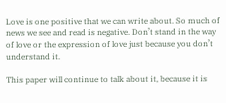Love is one positive that we can write about. So much of news we see and read is negative. Don’t stand in the way of love or the expression of love just because you don’t understand it.

This paper will continue to talk about it, because it is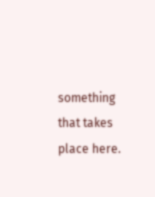something that takes place here.